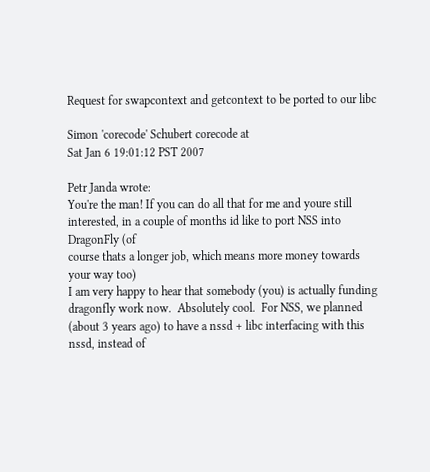Request for swapcontext and getcontext to be ported to our libc

Simon 'corecode' Schubert corecode at
Sat Jan 6 19:01:12 PST 2007

Petr Janda wrote:
You're the man! If you can do all that for me and youre still
interested, in a couple of months id like to port NSS into DragonFly (of
course thats a longer job, which means more money towards your way too)
I am very happy to hear that somebody (you) is actually funding dragonfly work now.  Absolutely cool.  For NSS, we planned (about 3 years ago) to have a nssd + libc interfacing with this nssd, instead of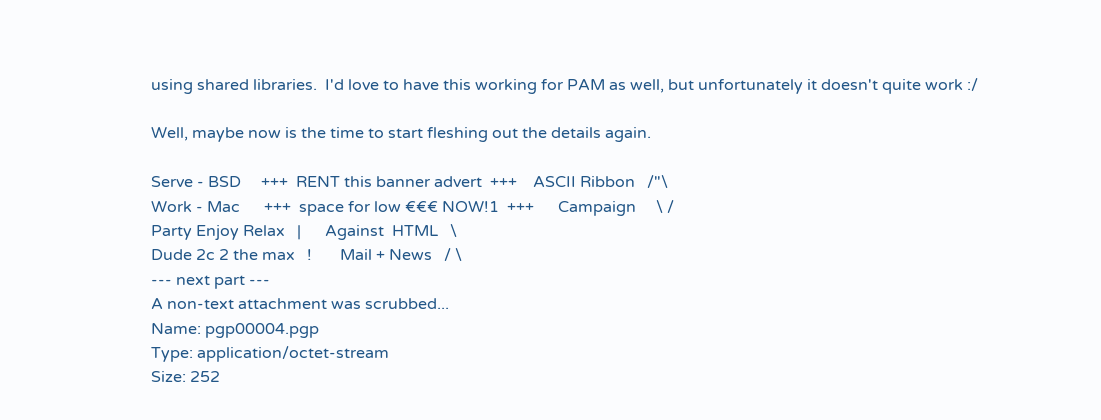using shared libraries.  I'd love to have this working for PAM as well, but unfortunately it doesn't quite work :/

Well, maybe now is the time to start fleshing out the details again.

Serve - BSD     +++  RENT this banner advert  +++    ASCII Ribbon   /"\
Work - Mac      +++  space for low €€€ NOW!1  +++      Campaign     \ /
Party Enjoy Relax   |      Against  HTML   \
Dude 2c 2 the max   !       Mail + News   / \
--- next part ---
A non-text attachment was scrubbed...
Name: pgp00004.pgp
Type: application/octet-stream
Size: 252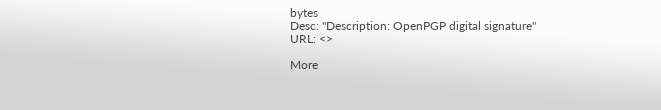bytes
Desc: "Description: OpenPGP digital signature"
URL: <>

More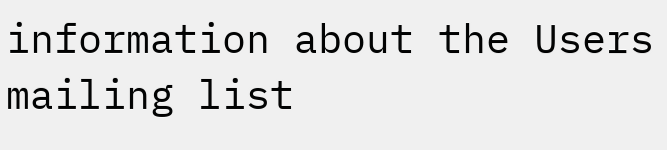information about the Users mailing list